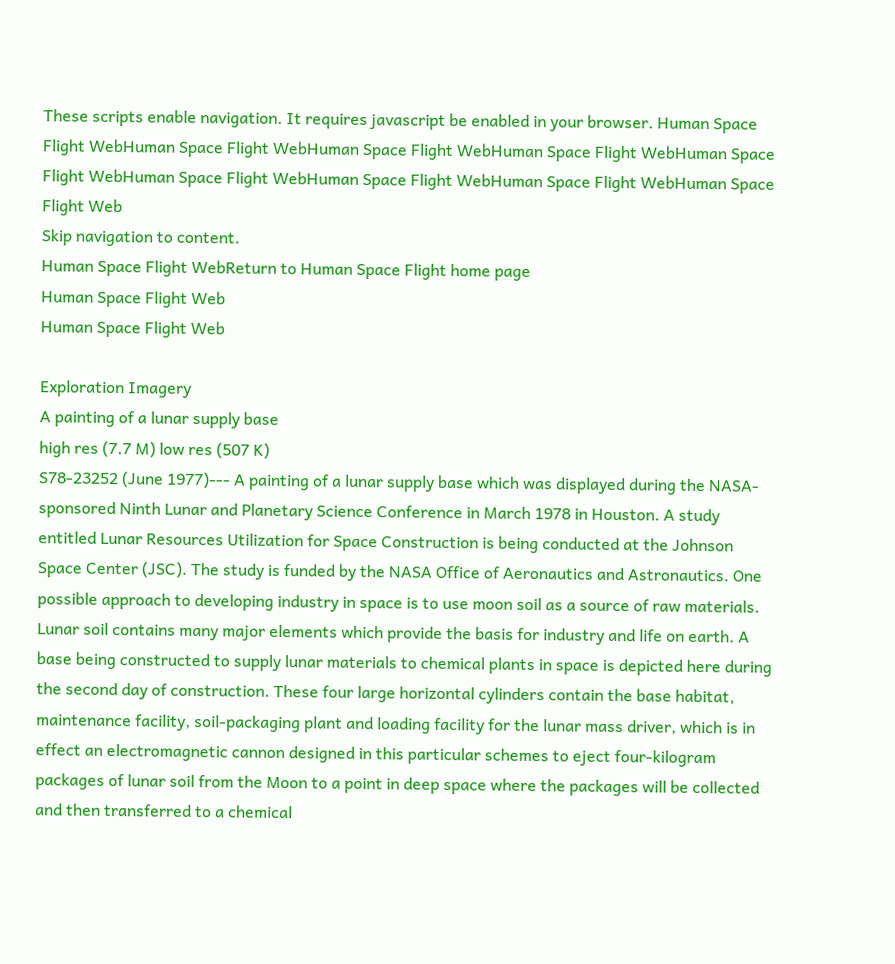These scripts enable navigation. It requires javascript be enabled in your browser. Human Space Flight WebHuman Space Flight WebHuman Space Flight WebHuman Space Flight WebHuman Space Flight WebHuman Space Flight WebHuman Space Flight WebHuman Space Flight WebHuman Space Flight Web
Skip navigation to content.
Human Space Flight WebReturn to Human Space Flight home page
Human Space Flight Web
Human Space Flight Web

Exploration Imagery
A painting of a lunar supply base
high res (7.7 M) low res (507 K)
S78-23252 (June 1977)--- A painting of a lunar supply base which was displayed during the NASA-sponsored Ninth Lunar and Planetary Science Conference in March 1978 in Houston. A study entitled Lunar Resources Utilization for Space Construction is being conducted at the Johnson Space Center (JSC). The study is funded by the NASA Office of Aeronautics and Astronautics. One possible approach to developing industry in space is to use moon soil as a source of raw materials. Lunar soil contains many major elements which provide the basis for industry and life on earth. A base being constructed to supply lunar materials to chemical plants in space is depicted here during the second day of construction. These four large horizontal cylinders contain the base habitat, maintenance facility, soil-packaging plant and loading facility for the lunar mass driver, which is in effect an electromagnetic cannon designed in this particular schemes to eject four-kilogram packages of lunar soil from the Moon to a point in deep space where the packages will be collected and then transferred to a chemical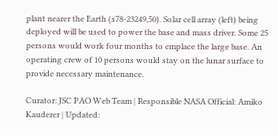plant nearer the Earth (s78-23249,50). Solar cell array (left) being deployed will be used to power the base and mass driver. Some 25 persons would work four months to emplace the large base. An operating crew of 10 persons would stay on the lunar surface to provide necessary maintenance.

Curator: JSC PAO Web Team | Responsible NASA Official: Amiko Kauderer | Updated: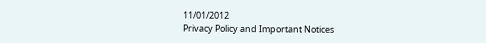11/01/2012
Privacy Policy and Important Notices